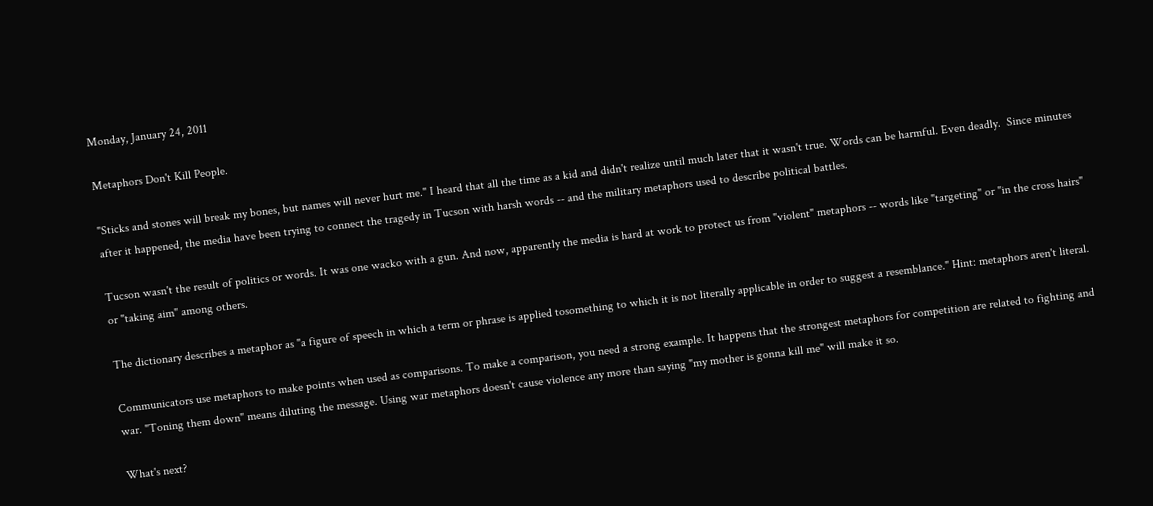Monday, January 24, 2011

Metaphors Don't Kill People.

"Sticks and stones will break my bones, but names will never hurt me." I heard that all the time as a kid and didn't realize until much later that it wasn't true. Words can be harmful. Even deadly.  Since minutes after it happened, the media have been trying to connect the tragedy in Tucson with harsh words -- and the military metaphors used to describe political battles.

Tucson wasn't the result of politics or words. It was one wacko with a gun. And now, apparently the media is hard at work to protect us from "violent" metaphors -- words like "targeting" or "in the cross hairs" or "taking aim" among others.

The dictionary describes a metaphor as "a figure of speech in which a term or phrase is applied tosomething to which it is not literally applicable in order to suggest a resemblance." Hint: metaphors aren't literal.

Communicators use metaphors to make points when used as comparisons. To make a comparison, you need a strong example. It happens that the strongest metaphors for competition are related to fighting and war. "Toning them down" means diluting the message. Using war metaphors doesn't cause violence any more than saying "my mother is gonna kill me" will make it so.

What's next?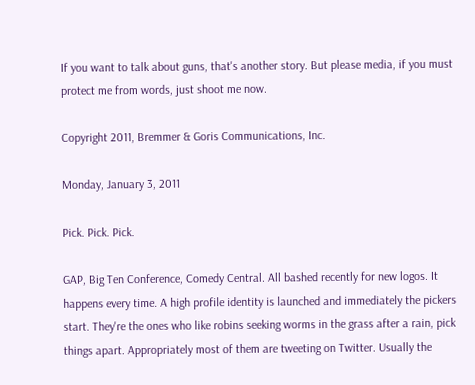If you want to talk about guns, that's another story. But please media, if you must protect me from words, just shoot me now.

Copyright 2011, Bremmer & Goris Communications, Inc.

Monday, January 3, 2011

Pick. Pick. Pick.

GAP, Big Ten Conference, Comedy Central. All bashed recently for new logos. It happens every time. A high profile identity is launched and immediately the pickers start. They're the ones who like robins seeking worms in the grass after a rain, pick things apart. Appropriately most of them are tweeting on Twitter. Usually the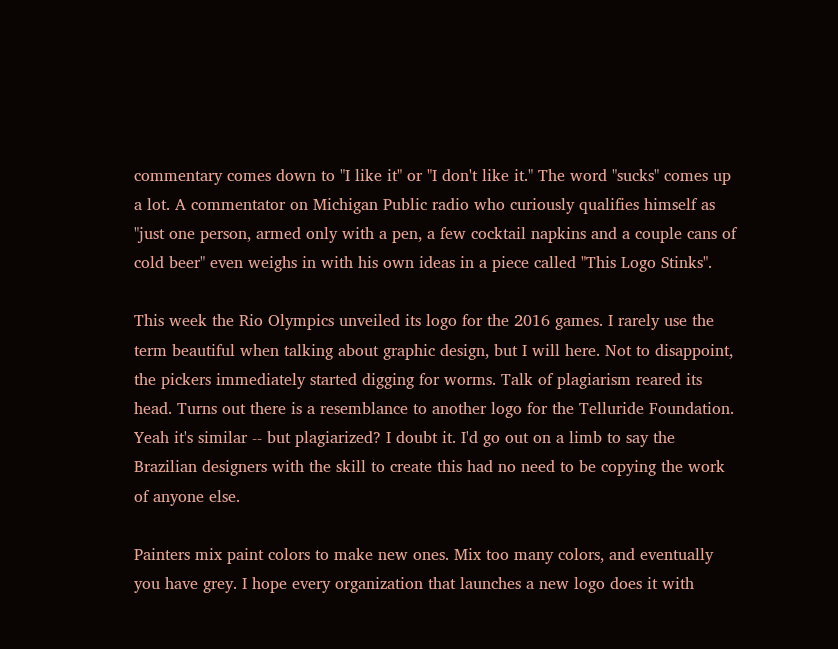commentary comes down to "I like it" or "I don't like it." The word "sucks" comes up a lot. A commentator on Michigan Public radio who curiously qualifies himself as "just one person, armed only with a pen, a few cocktail napkins and a couple cans of cold beer" even weighs in with his own ideas in a piece called "This Logo Stinks".

This week the Rio Olympics unveiled its logo for the 2016 games. I rarely use the term beautiful when talking about graphic design, but I will here. Not to disappoint, the pickers immediately started digging for worms. Talk of plagiarism reared its head. Turns out there is a resemblance to another logo for the Telluride Foundation. Yeah it's similar -- but plagiarized? I doubt it. I'd go out on a limb to say the Brazilian designers with the skill to create this had no need to be copying the work of anyone else.

Painters mix paint colors to make new ones. Mix too many colors, and eventually you have grey. I hope every organization that launches a new logo does it with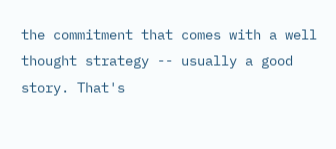the commitment that comes with a well thought strategy -- usually a good story. That's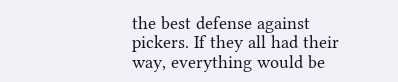the best defense against pickers. If they all had their way, everything would be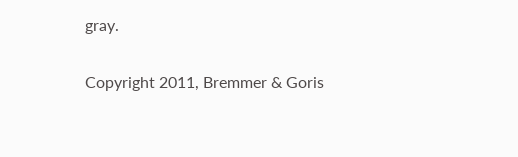gray.

Copyright 2011, Bremmer & Goris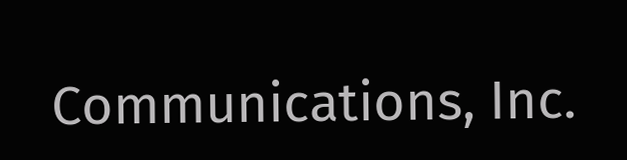Communications, Inc.